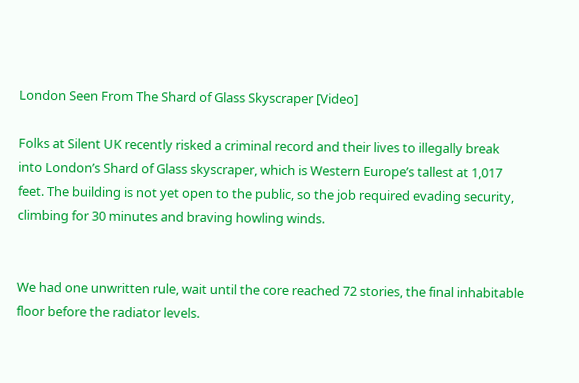London Seen From The Shard of Glass Skyscraper [Video]

Folks at Silent UK recently risked a criminal record and their lives to illegally break into London’s Shard of Glass skyscraper, which is Western Europe’s tallest at 1,017 feet. The building is not yet open to the public, so the job required evading security, climbing for 30 minutes and braving howling winds.


We had one unwritten rule, wait until the core reached 72 stories, the final inhabitable floor before the radiator levels.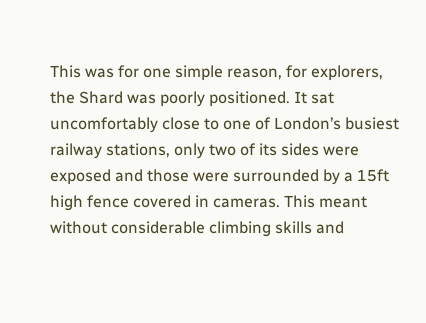This was for one simple reason, for explorers, the Shard was poorly positioned. It sat uncomfortably close to one of London’s busiest railway stations, only two of its sides were exposed and those were surrounded by a 15ft high fence covered in cameras. This meant without considerable climbing skills and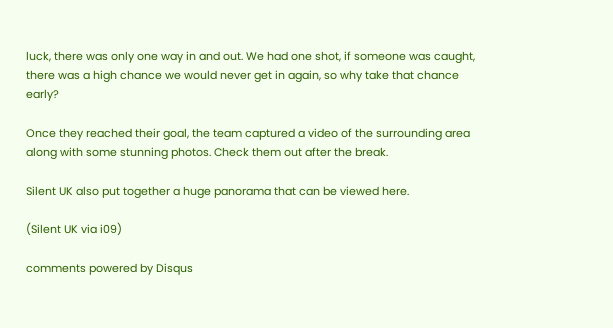luck, there was only one way in and out. We had one shot, if someone was caught, there was a high chance we would never get in again, so why take that chance early?

Once they reached their goal, the team captured a video of the surrounding area along with some stunning photos. Check them out after the break.

Silent UK also put together a huge panorama that can be viewed here.

(Silent UK via i09)

comments powered by Disqus